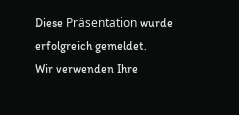Diese Präsentation wurde erfolgreich gemeldet.
Wir verwenden Ihre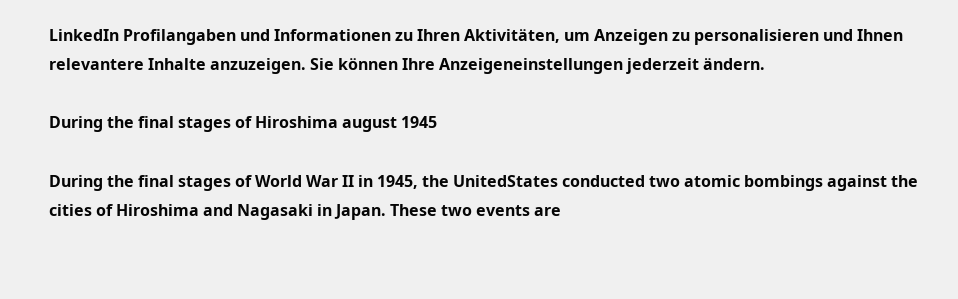LinkedIn Profilangaben und Informationen zu Ihren Aktivitäten, um Anzeigen zu personalisieren und Ihnen relevantere Inhalte anzuzeigen. Sie können Ihre Anzeigeneinstellungen jederzeit ändern.

During the final stages of Hiroshima august 1945

During the final stages of World War II in 1945, the UnitedStates conducted two atomic bombings against the cities of Hiroshima and Nagasaki in Japan. These two events are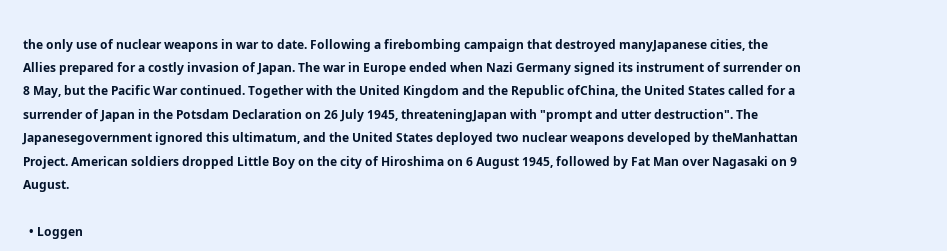the only use of nuclear weapons in war to date. Following a firebombing campaign that destroyed manyJapanese cities, the Allies prepared for a costly invasion of Japan. The war in Europe ended when Nazi Germany signed its instrument of surrender on 8 May, but the Pacific War continued. Together with the United Kingdom and the Republic ofChina, the United States called for a surrender of Japan in the Potsdam Declaration on 26 July 1945, threateningJapan with "prompt and utter destruction". The Japanesegovernment ignored this ultimatum, and the United States deployed two nuclear weapons developed by theManhattan Project. American soldiers dropped Little Boy on the city of Hiroshima on 6 August 1945, followed by Fat Man over Nagasaki on 9 August.

  • Loggen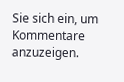Sie sich ein, um Kommentare anzuzeigen.